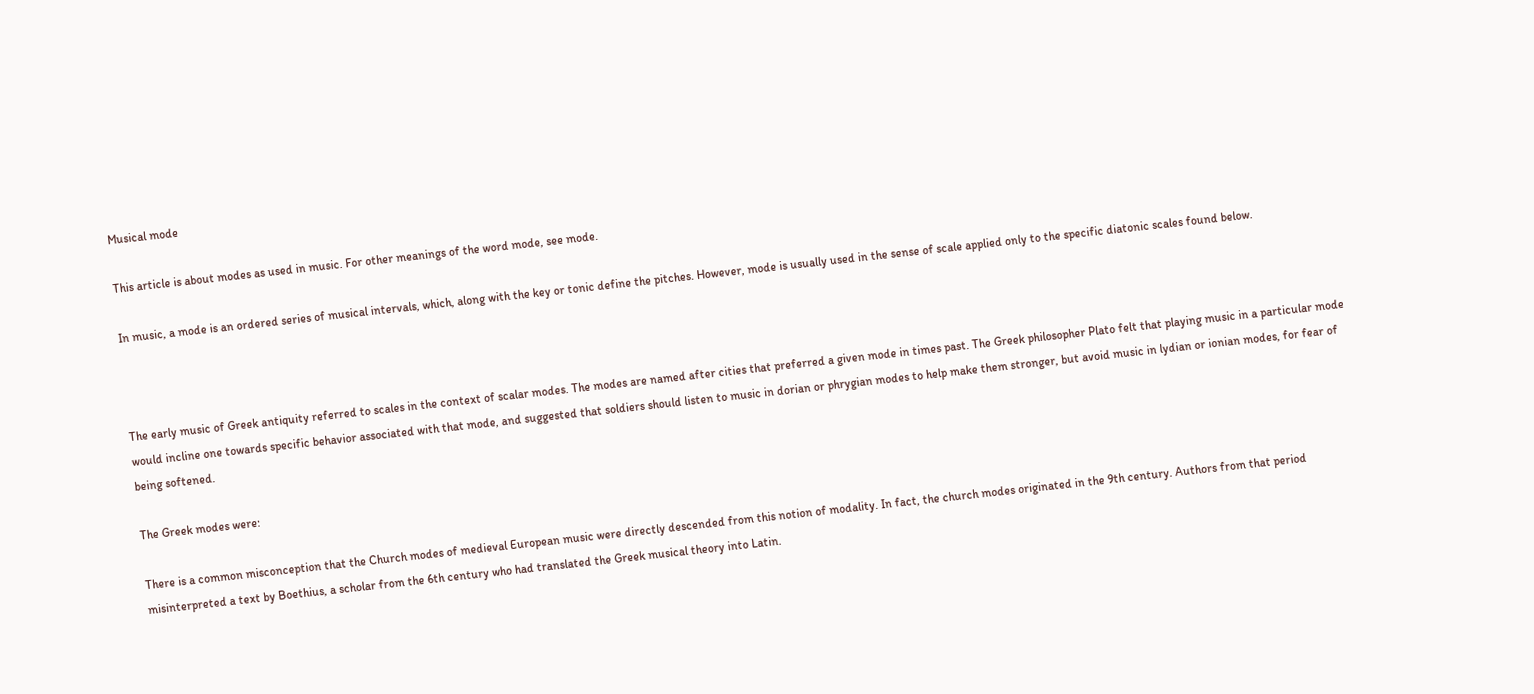Musical mode

This article is about modes as used in music. For other meanings of the word mode, see mode.

In music, a mode is an ordered series of musical intervals, which, along with the key or tonic define the pitches. However, mode is usually used in the sense of scale applied only to the specific diatonic scales found below.



The early music of Greek antiquity referred to scales in the context of scalar modes. The modes are named after cities that preferred a given mode in times past. The Greek philosopher Plato felt that playing music in a particular mode would incline one towards specific behavior associated with that mode, and suggested that soldiers should listen to music in dorian or phrygian modes to help make them stronger, but avoid music in lydian or ionian modes, for fear of being softened.

The Greek modes were:

There is a common misconception that the Church modes of medieval European music were directly descended from this notion of modality. In fact, the church modes originated in the 9th century. Authors from that period misinterpreted a text by Boethius, a scholar from the 6th century who had translated the Greek musical theory into Latin.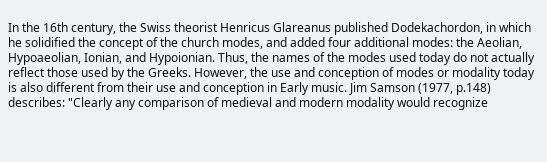In the 16th century, the Swiss theorist Henricus Glareanus published Dodekachordon, in which he solidified the concept of the church modes, and added four additional modes: the Aeolian, Hypoaeolian, Ionian, and Hypoionian. Thus, the names of the modes used today do not actually reflect those used by the Greeks. However, the use and conception of modes or modality today is also different from their use and conception in Early music. Jim Samson (1977, p.148) describes: "Clearly any comparison of medieval and modern modality would recognize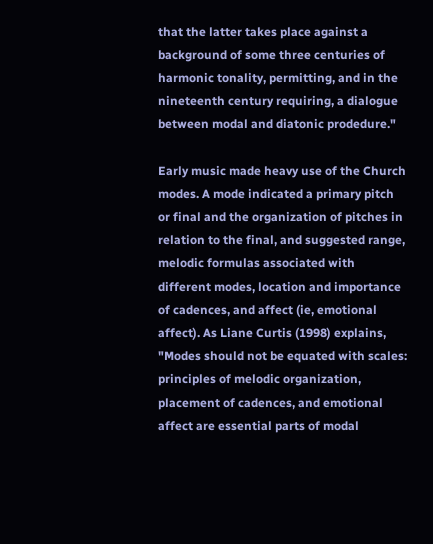that the latter takes place against a background of some three centuries of harmonic tonality, permitting, and in the nineteenth century requiring, a dialogue between modal and diatonic prodedure."

Early music made heavy use of the Church modes. A mode indicated a primary pitch or final and the organization of pitches in relation to the final, and suggested range, melodic formulas associated with different modes, location and importance of cadences, and affect (ie, emotional affect). As Liane Curtis (1998) explains, "Modes should not be equated with scales: principles of melodic organization, placement of cadences, and emotional affect are essential parts of modal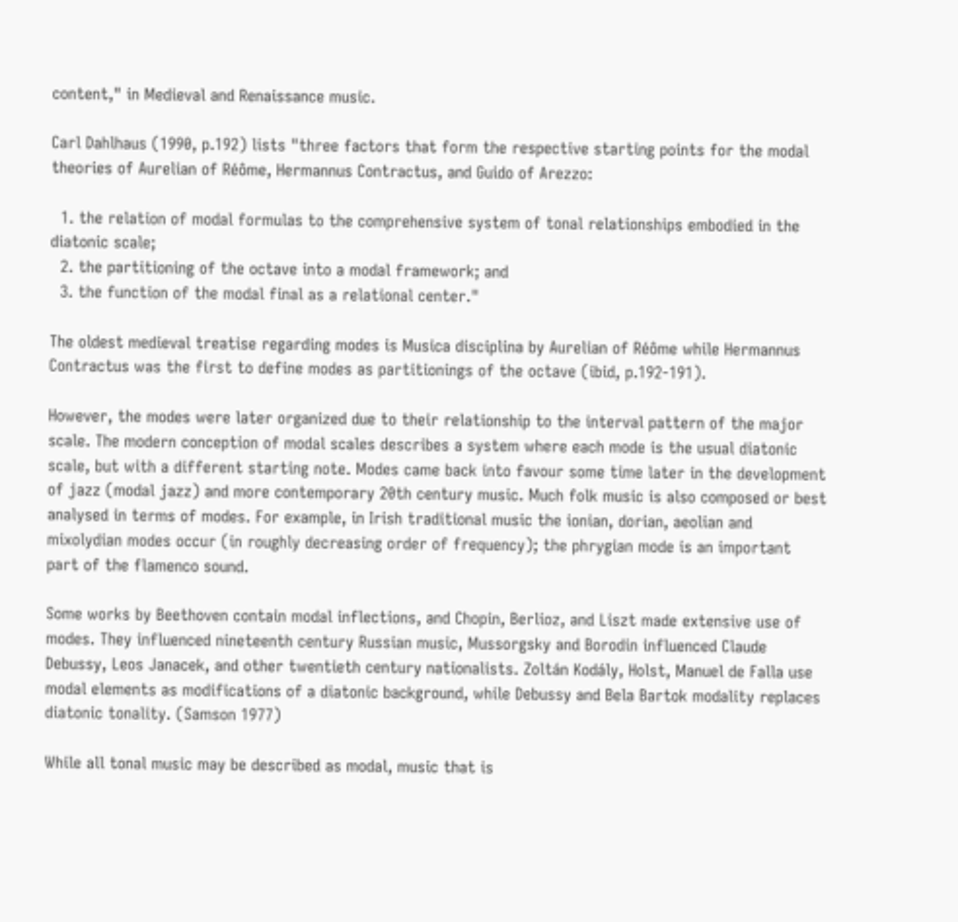content," in Medieval and Renaissance music.

Carl Dahlhaus (1990, p.192) lists "three factors that form the respective starting points for the modal theories of Aurelian of Réôme, Hermannus Contractus, and Guido of Arezzo:

  1. the relation of modal formulas to the comprehensive system of tonal relationships embodied in the diatonic scale;
  2. the partitioning of the octave into a modal framework; and
  3. the function of the modal final as a relational center."

The oldest medieval treatise regarding modes is Musica disciplina by Aurelian of Réôme while Hermannus Contractus was the first to define modes as partitionings of the octave (ibid, p.192-191).

However, the modes were later organized due to their relationship to the interval pattern of the major scale. The modern conception of modal scales describes a system where each mode is the usual diatonic scale, but with a different starting note. Modes came back into favour some time later in the development of jazz (modal jazz) and more contemporary 20th century music. Much folk music is also composed or best analysed in terms of modes. For example, in Irish traditional music the ionian, dorian, aeolian and mixolydian modes occur (in roughly decreasing order of frequency); the phrygian mode is an important part of the flamenco sound.

Some works by Beethoven contain modal inflections, and Chopin, Berlioz, and Liszt made extensive use of modes. They influenced nineteenth century Russian music, Mussorgsky and Borodin influenced Claude Debussy, Leos Janacek, and other twentieth century nationalists. Zoltán Kodály, Holst, Manuel de Falla use modal elements as modifications of a diatonic background, while Debussy and Bela Bartok modality replaces diatonic tonality. (Samson 1977)

While all tonal music may be described as modal, music that is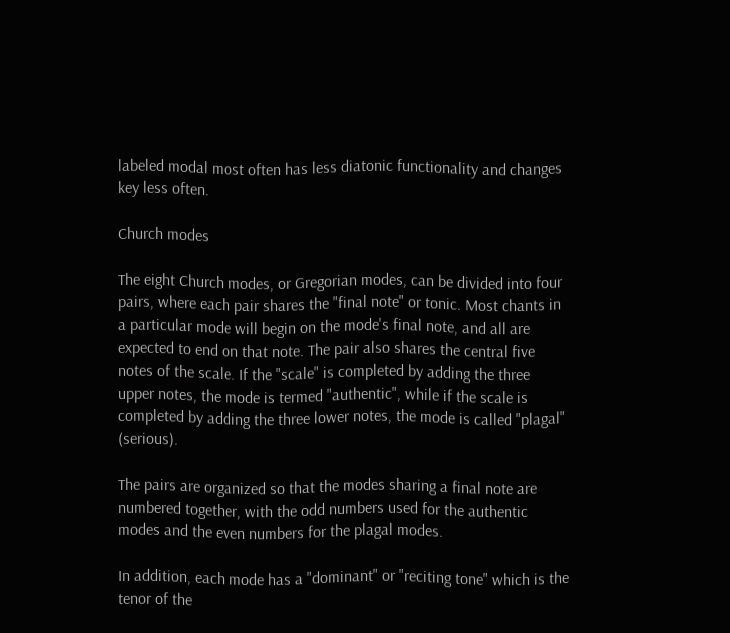labeled modal most often has less diatonic functionality and changes key less often.

Church modes

The eight Church modes, or Gregorian modes, can be divided into four pairs, where each pair shares the "final note" or tonic. Most chants in a particular mode will begin on the mode's final note, and all are expected to end on that note. The pair also shares the central five notes of the scale. If the "scale" is completed by adding the three upper notes, the mode is termed "authentic", while if the scale is completed by adding the three lower notes, the mode is called "plagal" (serious).

The pairs are organized so that the modes sharing a final note are numbered together, with the odd numbers used for the authentic modes and the even numbers for the plagal modes.

In addition, each mode has a "dominant" or "reciting tone" which is the tenor of the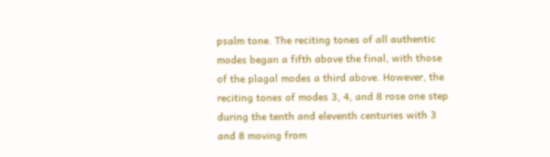psalm tone. The reciting tones of all authentic modes began a fifth above the final, with those of the plagal modes a third above. However, the reciting tones of modes 3, 4, and 8 rose one step during the tenth and eleventh centuries with 3 and 8 moving from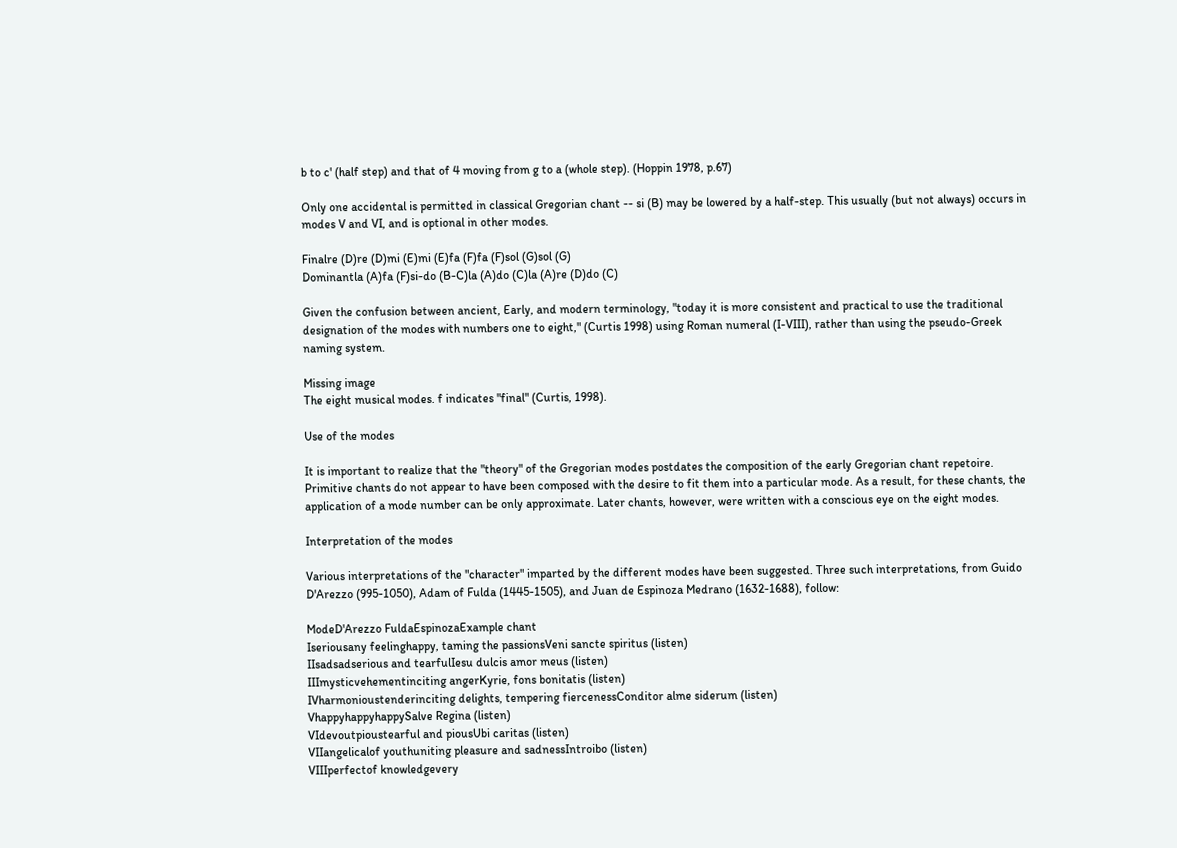b to c' (half step) and that of 4 moving from g to a (whole step). (Hoppin 1978, p.67)

Only one accidental is permitted in classical Gregorian chant -- si (B) may be lowered by a half-step. This usually (but not always) occurs in modes V and VI, and is optional in other modes.

Finalre (D)re (D)mi (E)mi (E)fa (F)fa (F)sol (G)sol (G)
Dominantla (A)fa (F)si-do (B-C)la (A)do (C)la (A)re (D)do (C)

Given the confusion between ancient, Early, and modern terminology, "today it is more consistent and practical to use the traditional designation of the modes with numbers one to eight," (Curtis 1998) using Roman numeral (I-VIII), rather than using the pseudo-Greek naming system.

Missing image
The eight musical modes. f indicates "final" (Curtis, 1998).

Use of the modes

It is important to realize that the "theory" of the Gregorian modes postdates the composition of the early Gregorian chant repetoire. Primitive chants do not appear to have been composed with the desire to fit them into a particular mode. As a result, for these chants, the application of a mode number can be only approximate. Later chants, however, were written with a conscious eye on the eight modes.

Interpretation of the modes

Various interpretations of the "character" imparted by the different modes have been suggested. Three such interpretations, from Guido D'Arezzo (995-1050), Adam of Fulda (1445-1505), and Juan de Espinoza Medrano (1632-1688), follow:

ModeD'Arezzo FuldaEspinozaExample chant
Iseriousany feelinghappy, taming the passionsVeni sancte spiritus (listen)
IIsadsadserious and tearfulIesu dulcis amor meus (listen)
IIImysticvehementinciting angerKyrie, fons bonitatis (listen)
IVharmonioustenderinciting delights, tempering fiercenessConditor alme siderum (listen)
VhappyhappyhappySalve Regina (listen)
VIdevoutpioustearful and piousUbi caritas (listen)
VIIangelicalof youthuniting pleasure and sadnessIntroibo (listen)
VIIIperfectof knowledgevery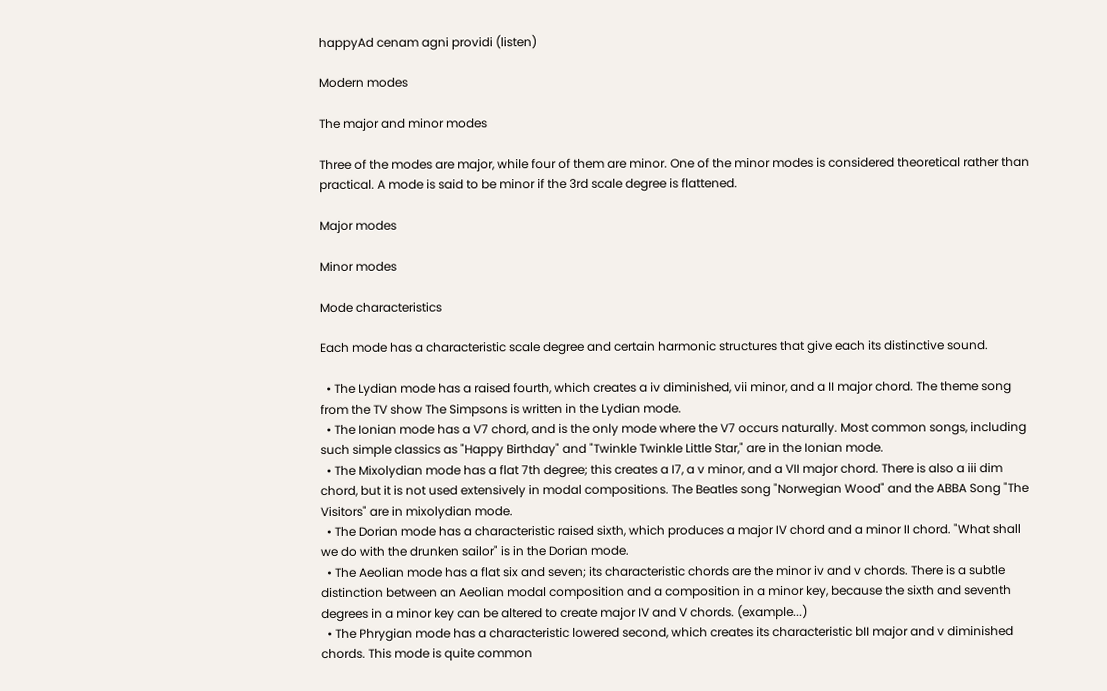happyAd cenam agni providi (listen)

Modern modes

The major and minor modes

Three of the modes are major, while four of them are minor. One of the minor modes is considered theoretical rather than practical. A mode is said to be minor if the 3rd scale degree is flattened.

Major modes

Minor modes

Mode characteristics

Each mode has a characteristic scale degree and certain harmonic structures that give each its distinctive sound.

  • The Lydian mode has a raised fourth, which creates a iv diminished, vii minor, and a II major chord. The theme song from the TV show The Simpsons is written in the Lydian mode.
  • The Ionian mode has a V7 chord, and is the only mode where the V7 occurs naturally. Most common songs, including such simple classics as "Happy Birthday" and "Twinkle Twinkle Little Star," are in the Ionian mode.
  • The Mixolydian mode has a flat 7th degree; this creates a I7, a v minor, and a VII major chord. There is also a iii dim chord, but it is not used extensively in modal compositions. The Beatles song "Norwegian Wood" and the ABBA Song "The Visitors" are in mixolydian mode.
  • The Dorian mode has a characteristic raised sixth, which produces a major IV chord and a minor II chord. "What shall we do with the drunken sailor" is in the Dorian mode.
  • The Aeolian mode has a flat six and seven; its characteristic chords are the minor iv and v chords. There is a subtle distinction between an Aeolian modal composition and a composition in a minor key, because the sixth and seventh degrees in a minor key can be altered to create major IV and V chords. (example...)
  • The Phrygian mode has a characteristic lowered second, which creates its characteristic bII major and v diminished chords. This mode is quite common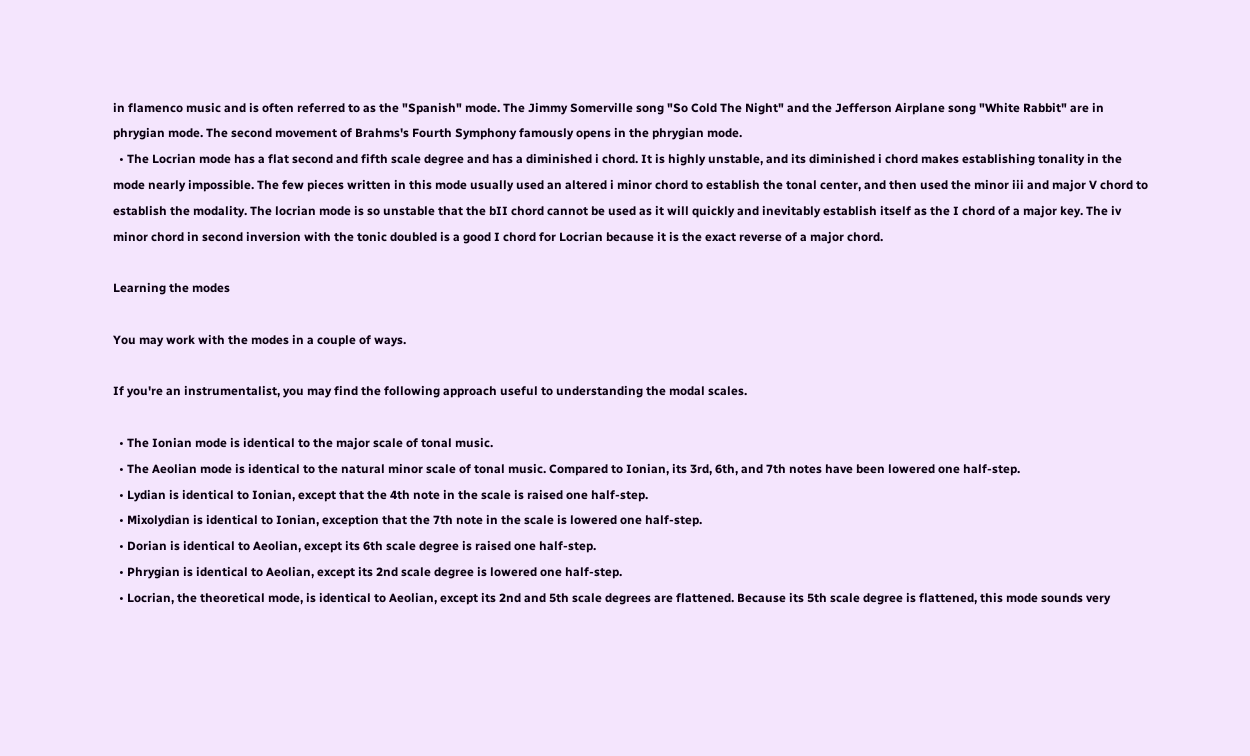in flamenco music and is often referred to as the "Spanish" mode. The Jimmy Somerville song "So Cold The Night" and the Jefferson Airplane song "White Rabbit" are in phrygian mode. The second movement of Brahms's Fourth Symphony famously opens in the phrygian mode.
  • The Locrian mode has a flat second and fifth scale degree and has a diminished i chord. It is highly unstable, and its diminished i chord makes establishing tonality in the mode nearly impossible. The few pieces written in this mode usually used an altered i minor chord to establish the tonal center, and then used the minor iii and major V chord to establish the modality. The locrian mode is so unstable that the bII chord cannot be used as it will quickly and inevitably establish itself as the I chord of a major key. The iv minor chord in second inversion with the tonic doubled is a good I chord for Locrian because it is the exact reverse of a major chord.

Learning the modes

You may work with the modes in a couple of ways.

If you're an instrumentalist, you may find the following approach useful to understanding the modal scales.

  • The Ionian mode is identical to the major scale of tonal music.
  • The Aeolian mode is identical to the natural minor scale of tonal music. Compared to Ionian, its 3rd, 6th, and 7th notes have been lowered one half-step.
  • Lydian is identical to Ionian, except that the 4th note in the scale is raised one half-step.
  • Mixolydian is identical to Ionian, exception that the 7th note in the scale is lowered one half-step.
  • Dorian is identical to Aeolian, except its 6th scale degree is raised one half-step.
  • Phrygian is identical to Aeolian, except its 2nd scale degree is lowered one half-step.
  • Locrian, the theoretical mode, is identical to Aeolian, except its 2nd and 5th scale degrees are flattened. Because its 5th scale degree is flattened, this mode sounds very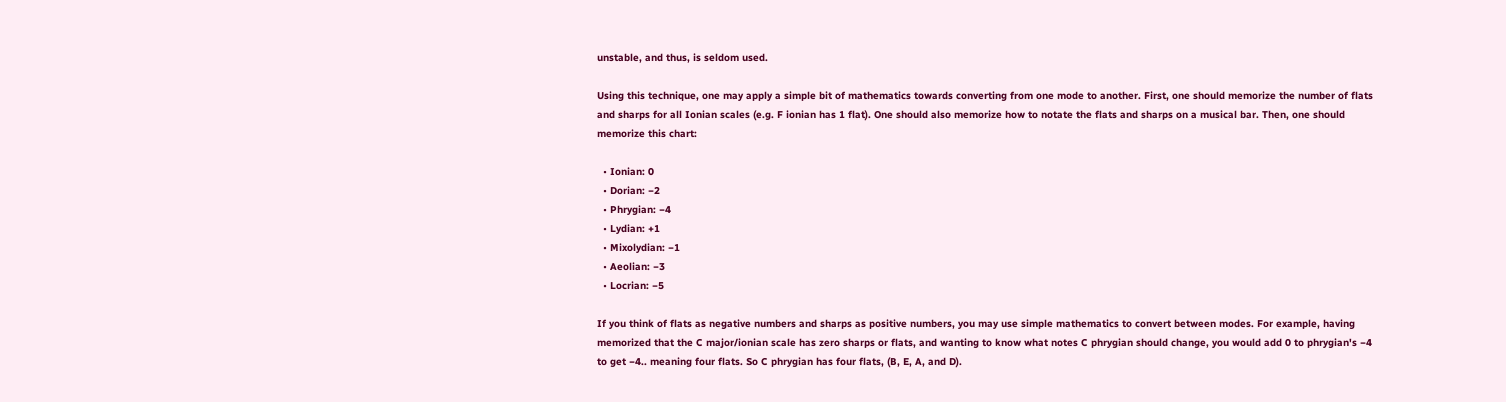unstable, and thus, is seldom used.

Using this technique, one may apply a simple bit of mathematics towards converting from one mode to another. First, one should memorize the number of flats and sharps for all Ionian scales (e.g. F ionian has 1 flat). One should also memorize how to notate the flats and sharps on a musical bar. Then, one should memorize this chart:

  • Ionian: 0
  • Dorian: −2
  • Phrygian: −4
  • Lydian: +1
  • Mixolydian: −1
  • Aeolian: −3
  • Locrian: −5

If you think of flats as negative numbers and sharps as positive numbers, you may use simple mathematics to convert between modes. For example, having memorized that the C major/ionian scale has zero sharps or flats, and wanting to know what notes C phrygian should change, you would add 0 to phrygian's −4 to get −4.. meaning four flats. So C phrygian has four flats, (B, E, A, and D).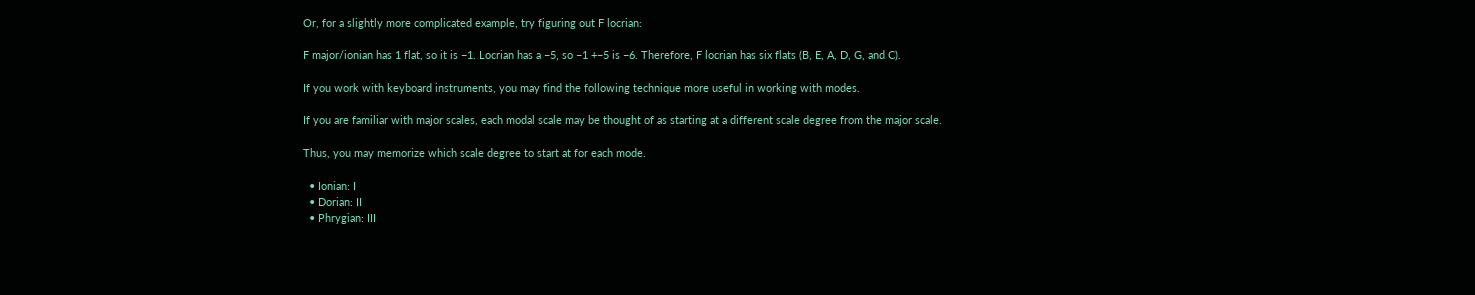Or, for a slightly more complicated example, try figuring out F locrian:

F major/ionian has 1 flat, so it is −1. Locrian has a −5, so −1 +−5 is −6. Therefore, F locrian has six flats (B, E, A, D, G, and C).

If you work with keyboard instruments, you may find the following technique more useful in working with modes.

If you are familiar with major scales, each modal scale may be thought of as starting at a different scale degree from the major scale.

Thus, you may memorize which scale degree to start at for each mode.

  • Ionian: I
  • Dorian: II
  • Phrygian: III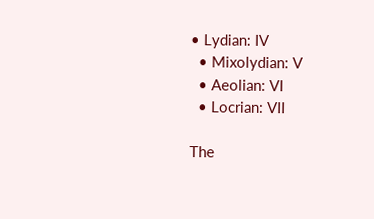• Lydian: IV
  • Mixolydian: V
  • Aeolian: VI
  • Locrian: VII

The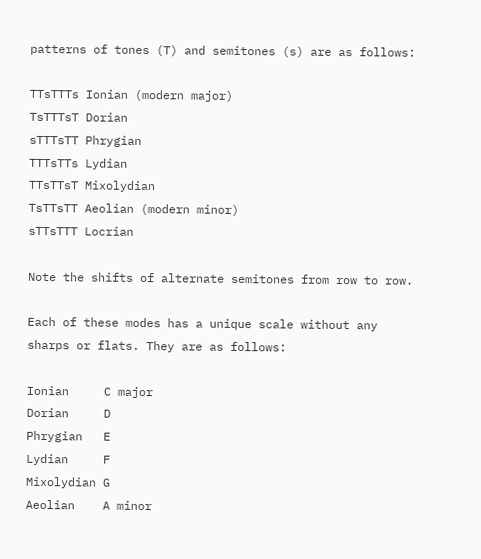patterns of tones (T) and semitones (s) are as follows:

TTsTTTs Ionian (modern major)
TsTTTsT Dorian
sTTTsTT Phrygian
TTTsTTs Lydian
TTsTTsT Mixolydian
TsTTsTT Aeolian (modern minor)
sTTsTTT Locrian

Note the shifts of alternate semitones from row to row.

Each of these modes has a unique scale without any sharps or flats. They are as follows:

Ionian     C major
Dorian     D
Phrygian   E
Lydian     F
Mixolydian G
Aeolian    A minor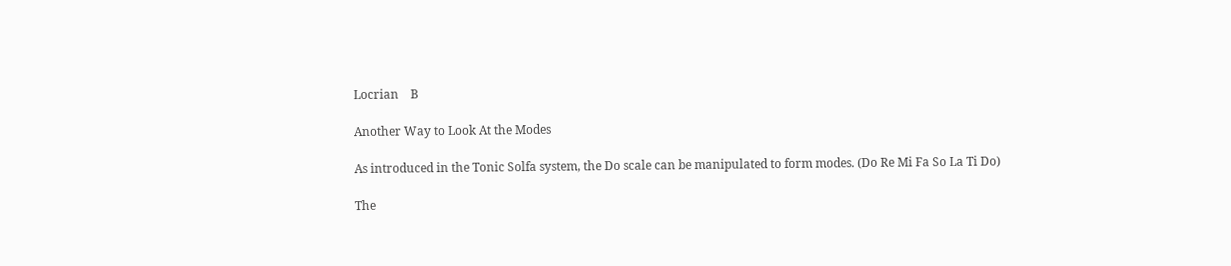Locrian    B

Another Way to Look At the Modes

As introduced in the Tonic Solfa system, the Do scale can be manipulated to form modes. (Do Re Mi Fa So La Ti Do)

The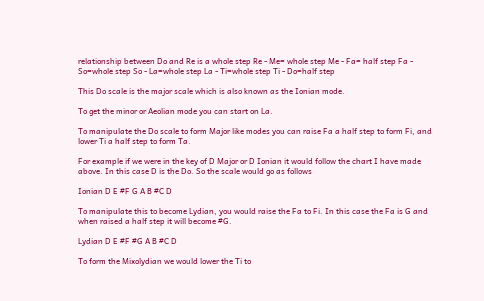relationship between Do and Re is a whole step Re - Me= whole step Me - Fa= half step Fa - So=whole step So - La=whole step La - Ti=whole step Ti - Do=half step

This Do scale is the major scale which is also known as the Ionian mode.

To get the minor or Aeolian mode you can start on La.

To manipulate the Do scale to form Major like modes you can raise Fa a half step to form Fi, and lower Ti a half step to form Ta.

For example if we were in the key of D Major or D Ionian it would follow the chart I have made above. In this case D is the Do. So the scale would go as follows

Ionian D E #F G A B #C D

To manipulate this to become Lydian, you would raise the Fa to Fi. In this case the Fa is G and when raised a half step it will become #G.

Lydian D E #F #G A B #C D

To form the Mixolydian we would lower the Ti to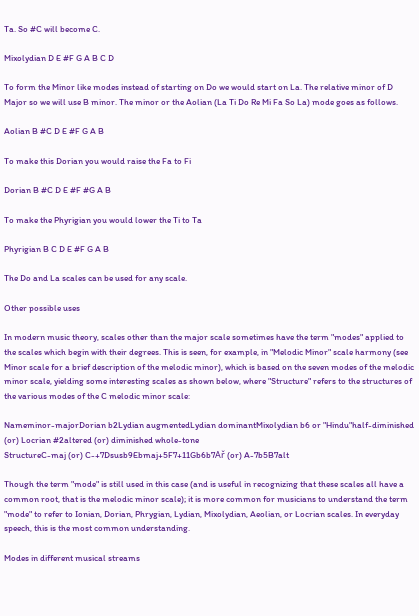Ta. So #C will become C.

Mixolydian D E #F G A B C D

To form the Minor like modes instead of starting on Do we would start on La. The relative minor of D Major so we will use B minor. The minor or the Aolian (La Ti Do Re Mi Fa So La) mode goes as follows.

Aolian B #C D E #F G A B

To make this Dorian you would raise the Fa to Fi

Dorian B #C D E #F #G A B

To make the Phyrigian you would lower the Ti to Ta

Phyrigian B C D E #F G A B

The Do and La scales can be used for any scale.

Other possible uses

In modern music theory, scales other than the major scale sometimes have the term "modes" applied to the scales which begin with their degrees. This is seen, for example, in "Melodic Minor" scale harmony (see Minor scale for a brief description of the melodic minor), which is based on the seven modes of the melodic minor scale, yielding some interesting scales as shown below, where "Structure" refers to the structures of the various modes of the C melodic minor scale:

Nameminor-majorDorian b2Lydian augmentedLydian dominantMixolydian b6 or "Hindu"half-diminished (or) Locrian #2altered (or) diminished whole-tone
StructureC-maj (or) C-+7Dsusb9Ebmaj+5F7+11Gb6b7Ař (or) A-7b5B7alt

Though the term "mode" is still used in this case (and is useful in recognizing that these scales all have a common root, that is the melodic minor scale); it is more common for musicians to understand the term "mode" to refer to Ionian, Dorian, Phrygian, Lydian, Mixolydian, Aeolian, or Locrian scales. In everyday speech, this is the most common understanding.

Modes in different musical streams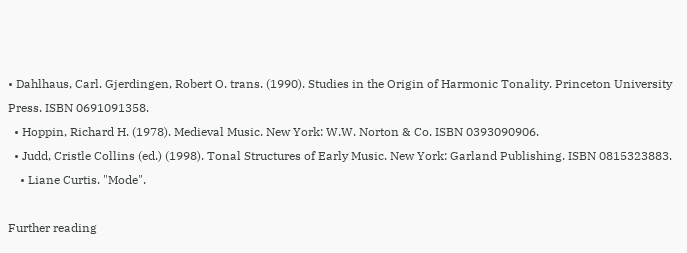• Dahlhaus, Carl. Gjerdingen, Robert O. trans. (1990). Studies in the Origin of Harmonic Tonality. Princeton University Press. ISBN 0691091358.
  • Hoppin, Richard H. (1978). Medieval Music. New York: W.W. Norton & Co. ISBN 0393090906.
  • Judd, Cristle Collins (ed.) (1998). Tonal Structures of Early Music. New York: Garland Publishing. ISBN 0815323883.
    • Liane Curtis. "Mode".

Further reading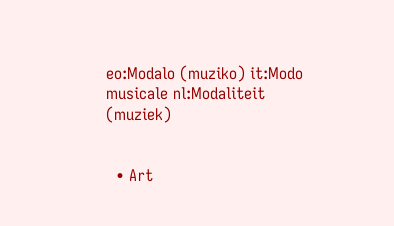eo:Modalo (muziko) it:Modo musicale nl:Modaliteit (muziek)


  • Art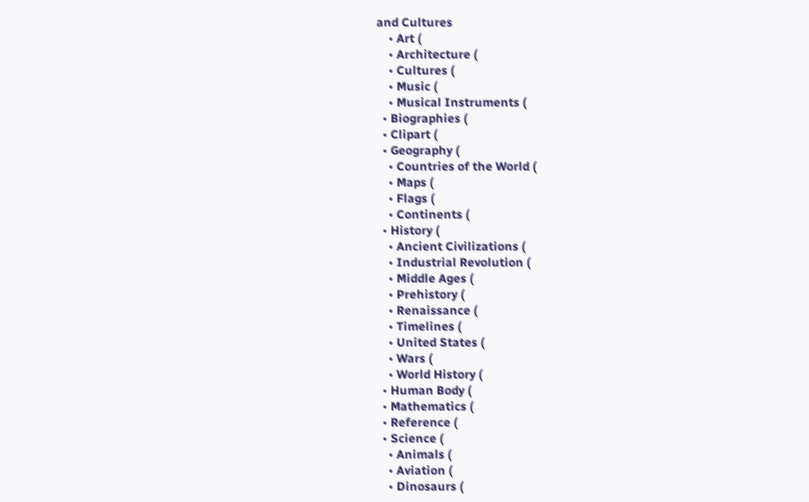and Cultures
    • Art (
    • Architecture (
    • Cultures (
    • Music (
    • Musical Instruments (
  • Biographies (
  • Clipart (
  • Geography (
    • Countries of the World (
    • Maps (
    • Flags (
    • Continents (
  • History (
    • Ancient Civilizations (
    • Industrial Revolution (
    • Middle Ages (
    • Prehistory (
    • Renaissance (
    • Timelines (
    • United States (
    • Wars (
    • World History (
  • Human Body (
  • Mathematics (
  • Reference (
  • Science (
    • Animals (
    • Aviation (
    • Dinosaurs (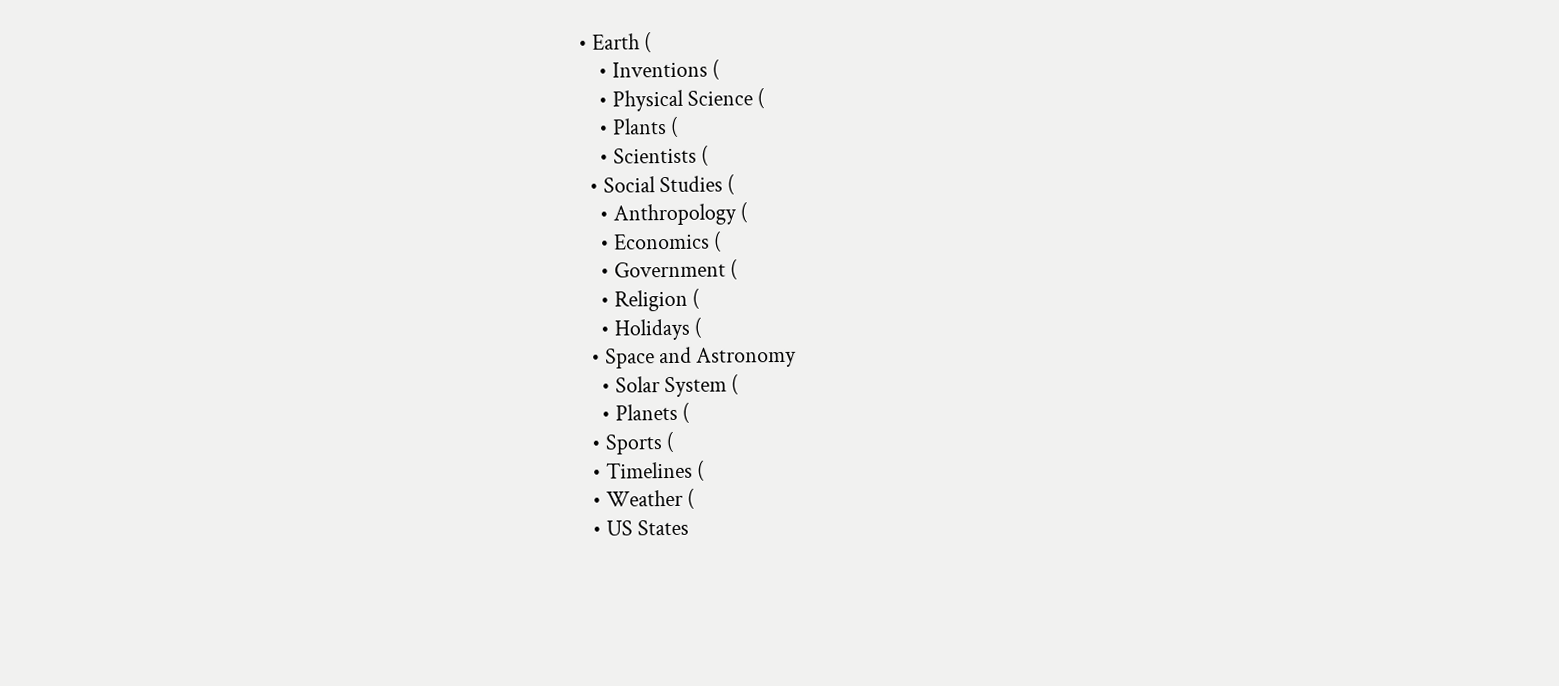• Earth (
    • Inventions (
    • Physical Science (
    • Plants (
    • Scientists (
  • Social Studies (
    • Anthropology (
    • Economics (
    • Government (
    • Religion (
    • Holidays (
  • Space and Astronomy
    • Solar System (
    • Planets (
  • Sports (
  • Timelines (
  • Weather (
  • US States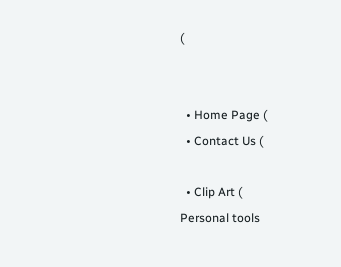(


  • Home Page (
  • Contact Us (

  • Clip Art (
Personal tools